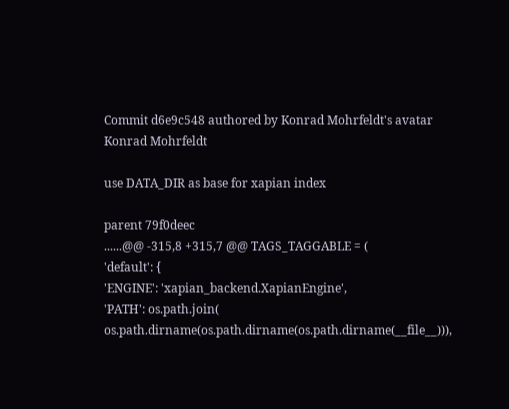Commit d6e9c548 authored by Konrad Mohrfeldt's avatar Konrad Mohrfeldt

use DATA_DIR as base for xapian index

parent 79f0deec
......@@ -315,8 +315,7 @@ TAGS_TAGGABLE = (
'default': {
'ENGINE': 'xapian_backend.XapianEngine',
'PATH': os.path.join(
os.path.dirname(os.path.dirname(os.path.dirname(__file__))),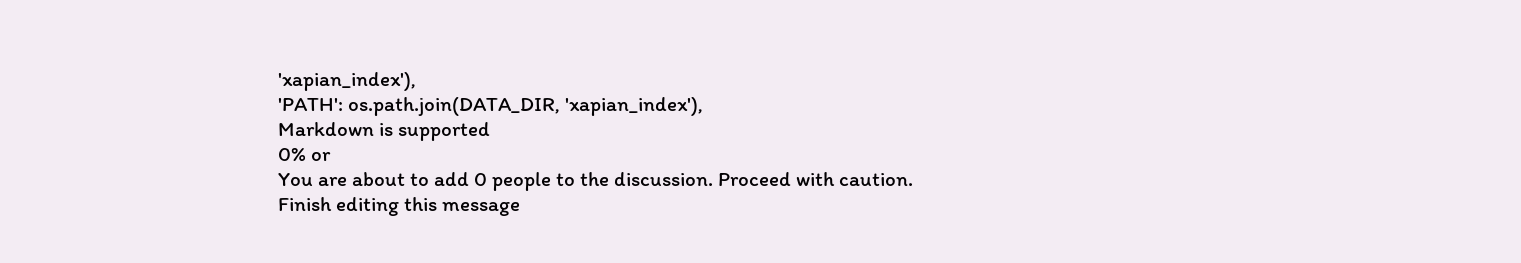'xapian_index'),
'PATH': os.path.join(DATA_DIR, 'xapian_index'),
Markdown is supported
0% or
You are about to add 0 people to the discussion. Proceed with caution.
Finish editing this message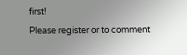first!
Please register or to comment